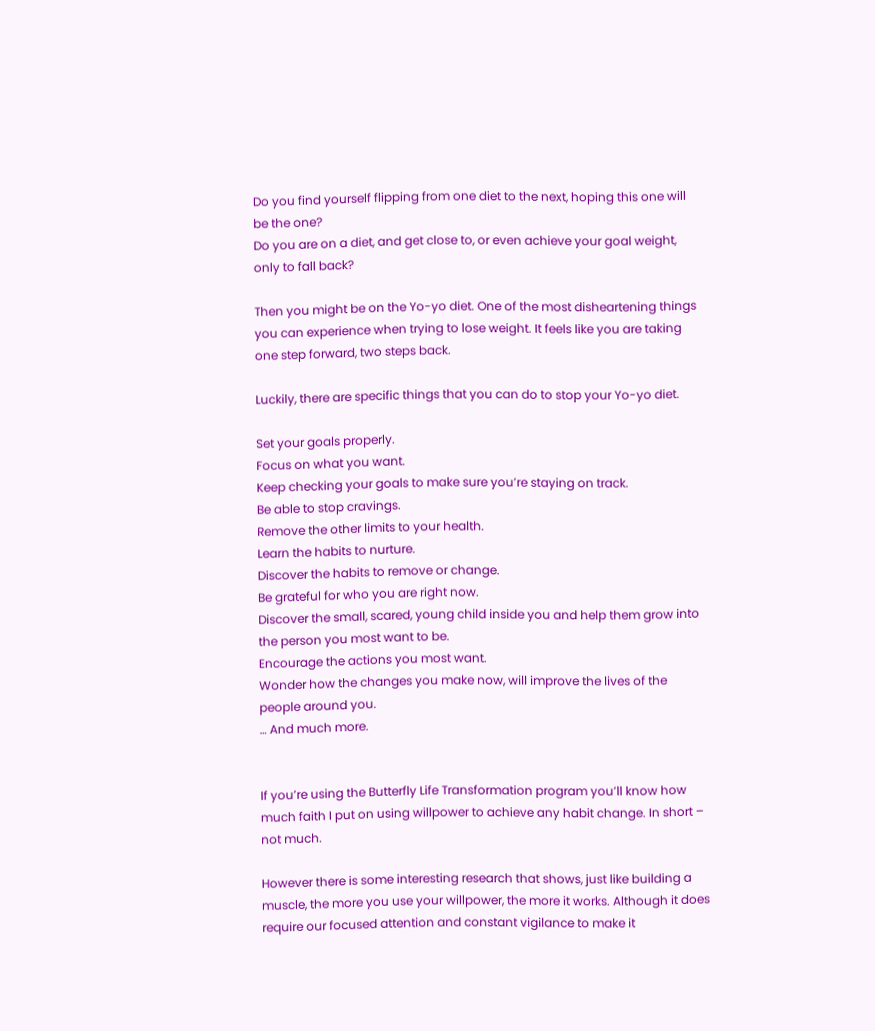Do you find yourself flipping from one diet to the next, hoping this one will be the one?
Do you are on a diet, and get close to, or even achieve your goal weight, only to fall back?

Then you might be on the Yo-yo diet. One of the most disheartening things you can experience when trying to lose weight. It feels like you are taking one step forward, two steps back.

Luckily, there are specific things that you can do to stop your Yo-yo diet.

Set your goals properly.
Focus on what you want.
Keep checking your goals to make sure you’re staying on track.
Be able to stop cravings.
Remove the other limits to your health.
Learn the habits to nurture.
Discover the habits to remove or change.
Be grateful for who you are right now.
Discover the small, scared, young child inside you and help them grow into the person you most want to be.
Encourage the actions you most want.
Wonder how the changes you make now, will improve the lives of the people around you.
… And much more.


If you’re using the Butterfly Life Transformation program you’ll know how much faith I put on using willpower to achieve any habit change. In short – not much.

However there is some interesting research that shows, just like building a muscle, the more you use your willpower, the more it works. Although it does require our focused attention and constant vigilance to make it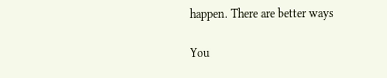happen. There are better ways

You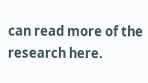can read more of the research here.